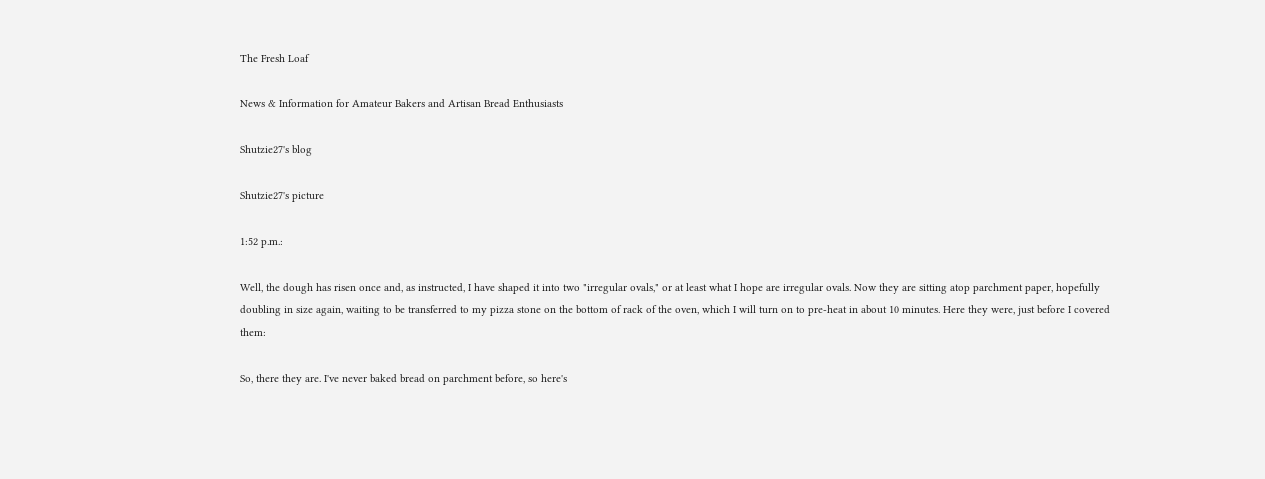The Fresh Loaf

News & Information for Amateur Bakers and Artisan Bread Enthusiasts

Shutzie27's blog

Shutzie27's picture

1:52 p.m.:

Well, the dough has risen once and, as instructed, I have shaped it into two "irregular ovals," or at least what I hope are irregular ovals. Now they are sitting atop parchment paper, hopefully doubling in size again, waiting to be transferred to my pizza stone on the bottom of rack of the oven, which I will turn on to pre-heat in about 10 minutes. Here they were, just before I covered them:

So, there they are. I've never baked bread on parchment before, so here's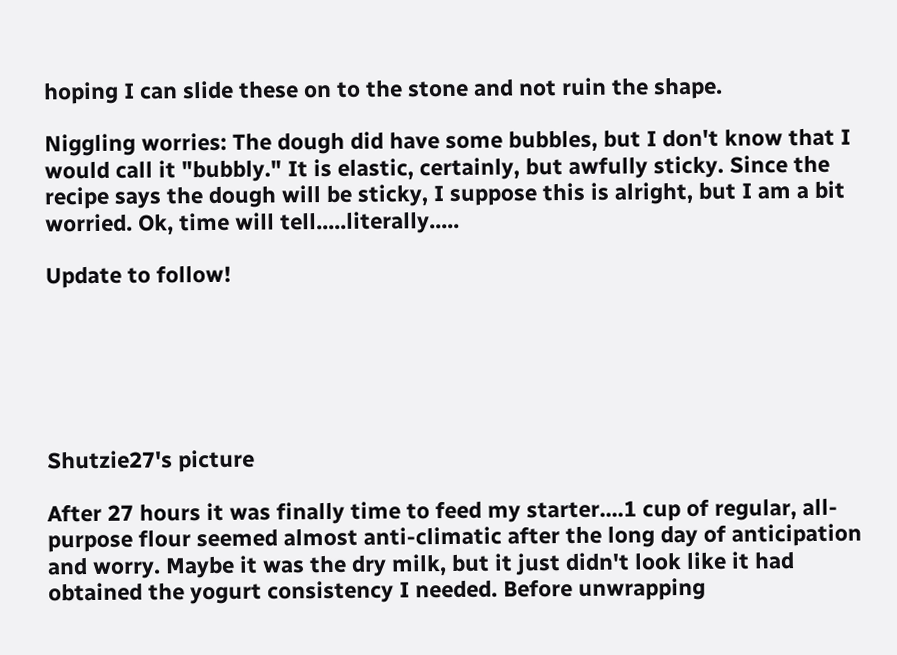hoping I can slide these on to the stone and not ruin the shape.

Niggling worries: The dough did have some bubbles, but I don't know that I would call it "bubbly." It is elastic, certainly, but awfully sticky. Since the recipe says the dough will be sticky, I suppose this is alright, but I am a bit worried. Ok, time will tell.....literally.....

Update to follow!






Shutzie27's picture

After 27 hours it was finally time to feed my starter....1 cup of regular, all-purpose flour seemed almost anti-climatic after the long day of anticipation and worry. Maybe it was the dry milk, but it just didn't look like it had obtained the yogurt consistency I needed. Before unwrapping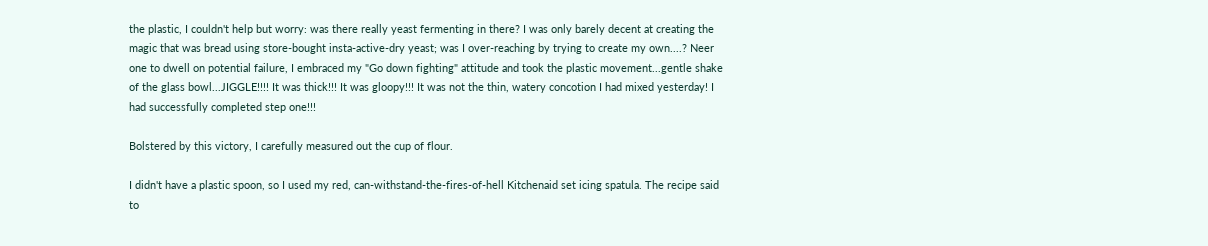the plastic, I couldn't help but worry: was there really yeast fermenting in there? I was only barely decent at creating the magic that was bread using store-bought insta-active-dry yeast; was I over-reaching by trying to create my own....? Neer one to dwell on potential failure, I embraced my "Go down fighting" attitude and took the plastic movement...gentle shake of the glass bowl...JIGGLE!!!! It was thick!!! It was gloopy!!! It was not the thin, watery concotion I had mixed yesterday! I had successfully completed step one!!!

Bolstered by this victory, I carefully measured out the cup of flour.

I didn't have a plastic spoon, so I used my red, can-withstand-the-fires-of-hell Kitchenaid set icing spatula. The recipe said to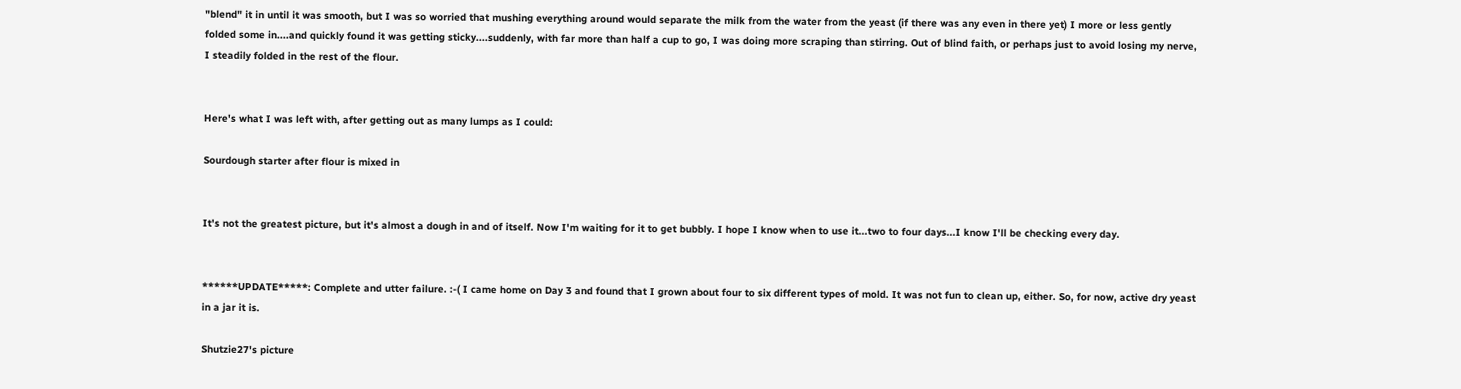"blend" it in until it was smooth, but I was so worried that mushing everything around would separate the milk from the water from the yeast (if there was any even in there yet) I more or less gently folded some in....and quickly found it was getting sticky....suddenly, with far more than half a cup to go, I was doing more scraping than stirring. Out of blind faith, or perhaps just to avoid losing my nerve, I steadily folded in the rest of the flour.


Here's what I was left with, after getting out as many lumps as I could:

Sourdough starter after flour is mixed in


It's not the greatest picture, but it's almost a dough in and of itself. Now I'm waiting for it to get bubbly. I hope I know when to use it...two to four days...I know I'll be checking every day.


******UPDATE*****: Complete and utter failure. :-( I came home on Day 3 and found that I grown about four to six different types of mold. It was not fun to clean up, either. So, for now, active dry yeast in a jar it is.

Shutzie27's picture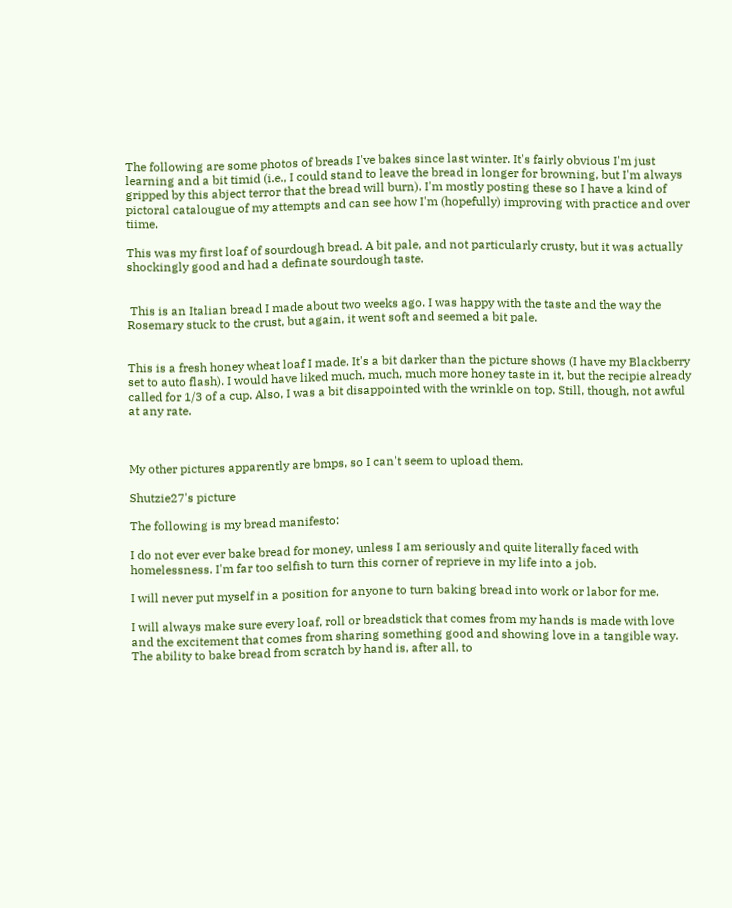The following are some photos of breads I've bakes since last winter. It's fairly obvious I'm just learning and a bit timid (i.e., I could stand to leave the bread in longer for browning, but I'm always gripped by this abject terror that the bread will burn). I'm mostly posting these so I have a kind of pictoral catalougue of my attempts and can see how I'm (hopefully) improving with practice and over tiime.

This was my first loaf of sourdough bread. A bit pale, and not particularly crusty, but it was actually shockingly good and had a definate sourdough taste.


 This is an Italian bread I made about two weeks ago. I was happy with the taste and the way the Rosemary stuck to the crust, but again, it went soft and seemed a bit pale.


This is a fresh honey wheat loaf I made. It's a bit darker than the picture shows (I have my Blackberry set to auto flash). I would have liked much, much, much more honey taste in it, but the recipie already called for 1/3 of a cup. Also, I was a bit disappointed with the wrinkle on top. Still, though, not awful at any rate.



My other pictures apparently are bmps, so I can't seem to upload them.

Shutzie27's picture

The following is my bread manifesto:

I do not ever ever bake bread for money, unless I am seriously and quite literally faced with homelessness. I'm far too selfish to turn this corner of reprieve in my life into a job.

I will never put myself in a position for anyone to turn baking bread into work or labor for me.

I will always make sure every loaf, roll or breadstick that comes from my hands is made with love and the excitement that comes from sharing something good and showing love in a tangible way. The ability to bake bread from scratch by hand is, after all, to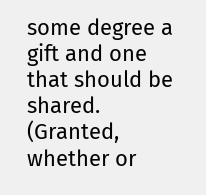some degree a gift and one that should be shared. (Granted, whether or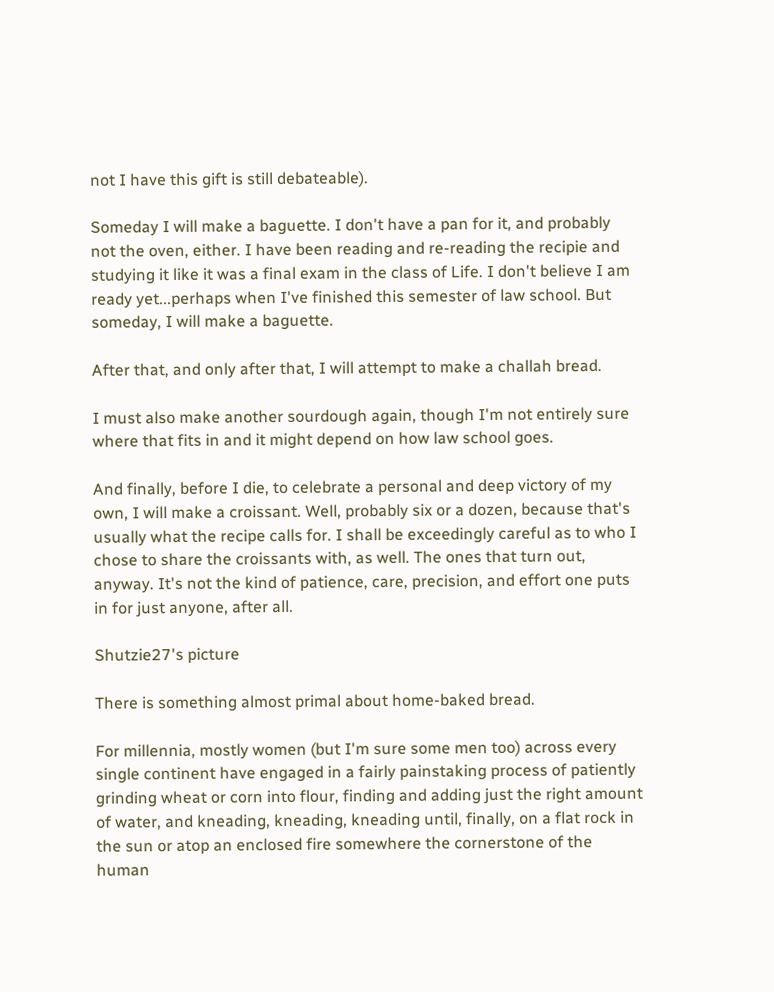not I have this gift is still debateable).

Someday I will make a baguette. I don't have a pan for it, and probably not the oven, either. I have been reading and re-reading the recipie and studying it like it was a final exam in the class of Life. I don't believe I am ready yet...perhaps when I've finished this semester of law school. But someday, I will make a baguette.

After that, and only after that, I will attempt to make a challah bread.

I must also make another sourdough again, though I'm not entirely sure where that fits in and it might depend on how law school goes.

And finally, before I die, to celebrate a personal and deep victory of my own, I will make a croissant. Well, probably six or a dozen, because that's usually what the recipe calls for. I shall be exceedingly careful as to who I chose to share the croissants with, as well. The ones that turn out, anyway. It's not the kind of patience, care, precision, and effort one puts in for just anyone, after all.

Shutzie27's picture

There is something almost primal about home-baked bread.

For millennia, mostly women (but I'm sure some men too) across every single continent have engaged in a fairly painstaking process of patiently grinding wheat or corn into flour, finding and adding just the right amount of water, and kneading, kneading, kneading until, finally, on a flat rock in the sun or atop an enclosed fire somewhere the cornerstone of the human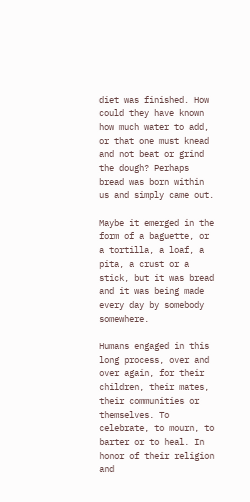diet was finished. How could they have known how much water to add, or that one must knead and not beat or grind the dough? Perhaps bread was born within us and simply came out.

Maybe it emerged in the form of a baguette, or a tortilla, a loaf, a pita, a crust or a stick, but it was bread and it was being made every day by somebody somewhere.

Humans engaged in this long process, over and over again, for their children, their mates, their communities or themselves. To celebrate, to mourn, to barter or to heal. In honor of their religion and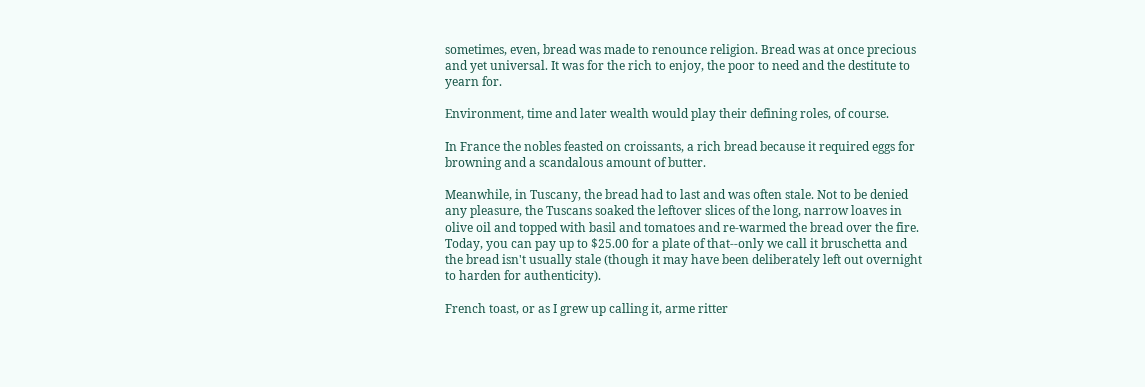sometimes, even, bread was made to renounce religion. Bread was at once precious and yet universal. It was for the rich to enjoy, the poor to need and the destitute to yearn for.

Environment, time and later wealth would play their defining roles, of course.

In France the nobles feasted on croissants, a rich bread because it required eggs for browning and a scandalous amount of butter.

Meanwhile, in Tuscany, the bread had to last and was often stale. Not to be denied any pleasure, the Tuscans soaked the leftover slices of the long, narrow loaves in olive oil and topped with basil and tomatoes and re-warmed the bread over the fire. Today, you can pay up to $25.00 for a plate of that--only we call it bruschetta and the bread isn't usually stale (though it may have been deliberately left out overnight to harden for authenticity).

French toast, or as I grew up calling it, arme ritter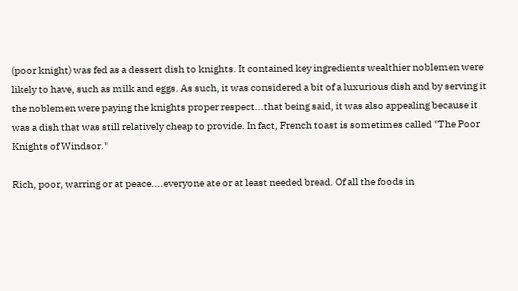(poor knight) was fed as a dessert dish to knights. It contained key ingredients wealthier noblemen were likely to have, such as milk and eggs. As such, it was considered a bit of a luxurious dish and by serving it the noblemen were paying the knights proper respect...that being said, it was also appealing because it was a dish that was still relatively cheap to provide. In fact, French toast is sometimes called "The Poor Knights of Windsor."

Rich, poor, warring or at peace....everyone ate or at least needed bread. Of all the foods in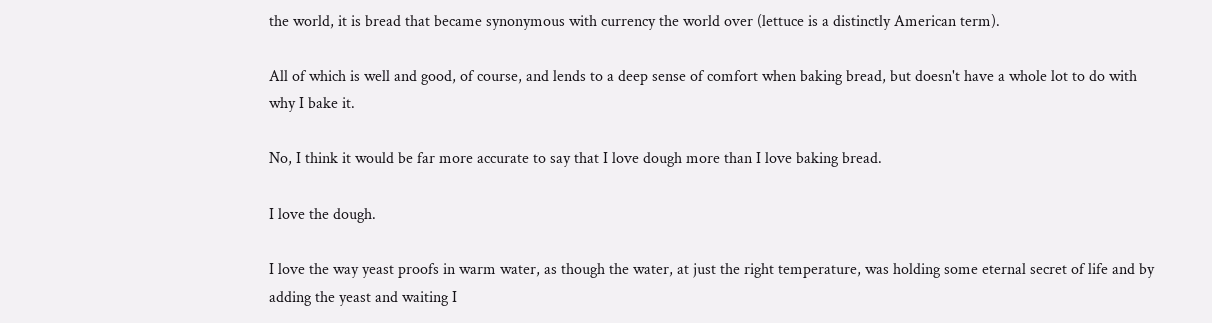the world, it is bread that became synonymous with currency the world over (lettuce is a distinctly American term).

All of which is well and good, of course, and lends to a deep sense of comfort when baking bread, but doesn't have a whole lot to do with why I bake it.

No, I think it would be far more accurate to say that I love dough more than I love baking bread.

I love the dough.

I love the way yeast proofs in warm water, as though the water, at just the right temperature, was holding some eternal secret of life and by adding the yeast and waiting I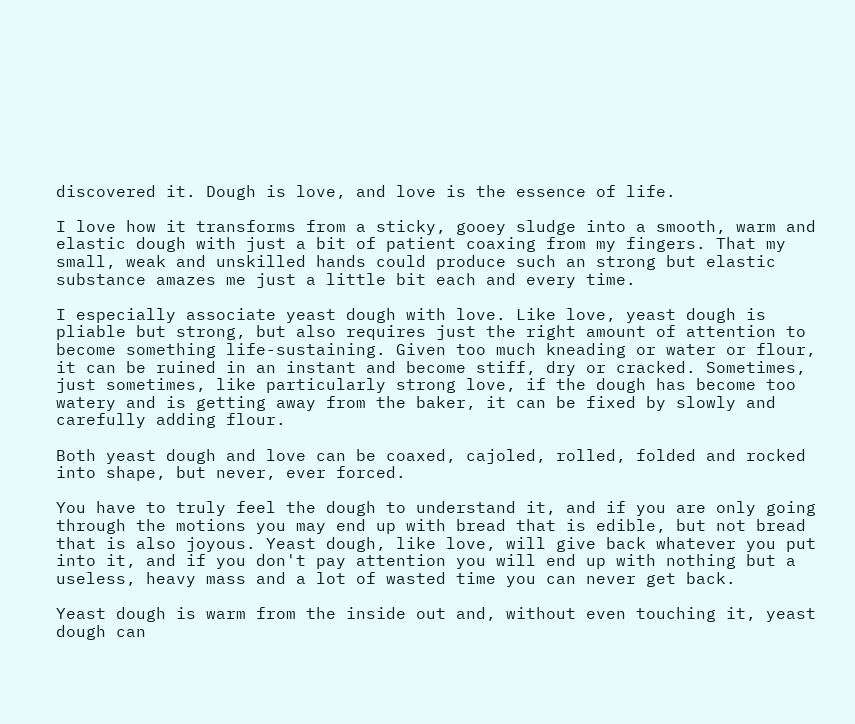discovered it. Dough is love, and love is the essence of life.

I love how it transforms from a sticky, gooey sludge into a smooth, warm and elastic dough with just a bit of patient coaxing from my fingers. That my small, weak and unskilled hands could produce such an strong but elastic substance amazes me just a little bit each and every time.

I especially associate yeast dough with love. Like love, yeast dough is pliable but strong, but also requires just the right amount of attention to become something life-sustaining. Given too much kneading or water or flour, it can be ruined in an instant and become stiff, dry or cracked. Sometimes, just sometimes, like particularly strong love, if the dough has become too watery and is getting away from the baker, it can be fixed by slowly and carefully adding flour.

Both yeast dough and love can be coaxed, cajoled, rolled, folded and rocked into shape, but never, ever forced.

You have to truly feel the dough to understand it, and if you are only going through the motions you may end up with bread that is edible, but not bread that is also joyous. Yeast dough, like love, will give back whatever you put into it, and if you don't pay attention you will end up with nothing but a useless, heavy mass and a lot of wasted time you can never get back.

Yeast dough is warm from the inside out and, without even touching it, yeast dough can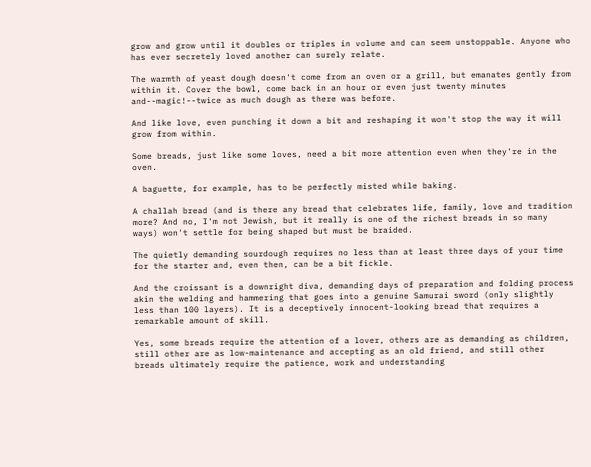grow and grow until it doubles or triples in volume and can seem unstoppable. Anyone who has ever secretely loved another can surely relate.

The warmth of yeast dough doesn't come from an oven or a grill, but emanates gently from within it. Cover the bowl, come back in an hour or even just twenty minutes and--magic!--twice as much dough as there was before.

And like love, even punching it down a bit and reshaping it won't stop the way it will grow from within.

Some breads, just like some loves, need a bit more attention even when they're in the oven.

A baguette, for example, has to be perfectly misted while baking.

A challah bread (and is there any bread that celebrates life, family, love and tradition more? And no, I'm not Jewish, but it really is one of the richest breads in so many ways) won't settle for being shaped but must be braided.

The quietly demanding sourdough requires no less than at least three days of your time for the starter and, even then, can be a bit fickle.

And the croissant is a downright diva, demanding days of preparation and folding process akin the welding and hammering that goes into a genuine Samurai sword (only slightly less than 100 layers). It is a deceptively innocent-looking bread that requires a remarkable amount of skill.

Yes, some breads require the attention of a lover, others are as demanding as children, still other are as low-maintenance and accepting as an old friend, and still other breads ultimately require the patience, work and understanding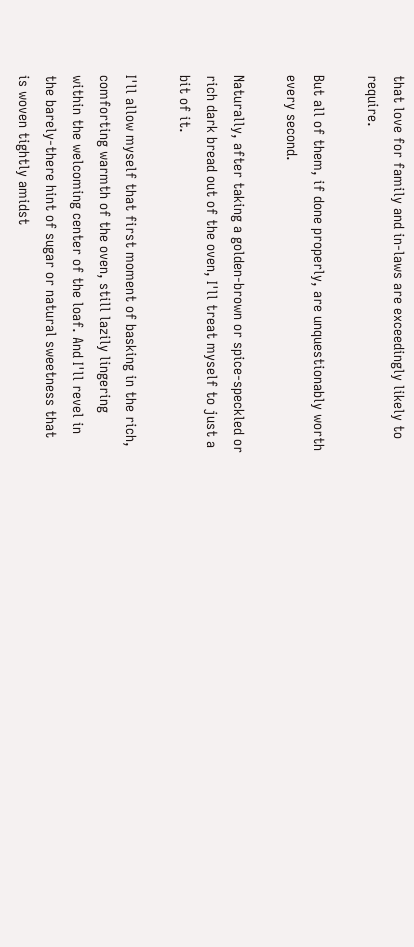that love for family and in-laws are exceedingly likely to require.

But all of them, if done properly, are unquestionably worth every second.

Naturally, after taking a golden-brown or spice-speckled or rich dark bread out of the oven, I'll treat myself to just a bit of it.

I'll allow myself that first moment of basking in the rich, comforting warmth of the oven, still lazily lingering within the welcoming center of the loaf. And I'll revel in the barely-there hint of sugar or natural sweetness that is woven tightly amidst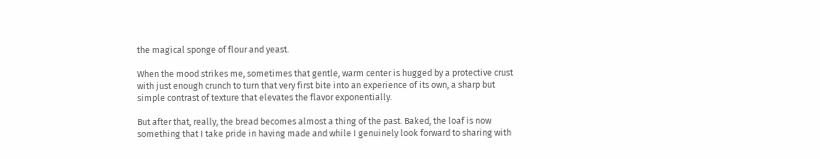the magical sponge of flour and yeast.

When the mood strikes me, sometimes that gentle, warm center is hugged by a protective crust with just enough crunch to turn that very first bite into an experience of its own, a sharp but simple contrast of texture that elevates the flavor exponentially.

But after that, really, the bread becomes almost a thing of the past. Baked, the loaf is now something that I take pride in having made and while I genuinely look forward to sharing with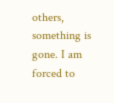others, something is gone. I am forced to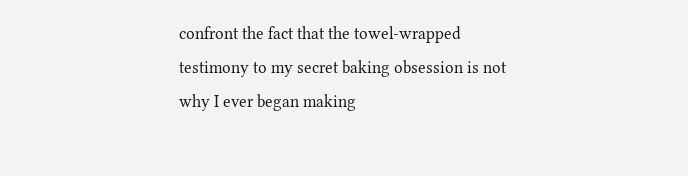confront the fact that the towel-wrapped testimony to my secret baking obsession is not why I ever began making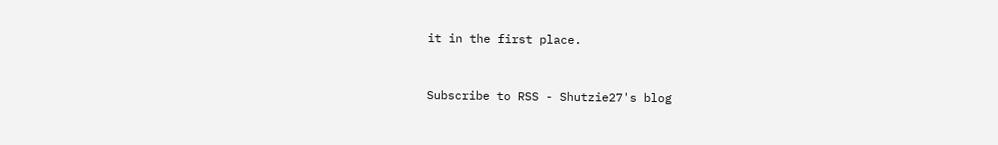it in the first place.


Subscribe to RSS - Shutzie27's blog